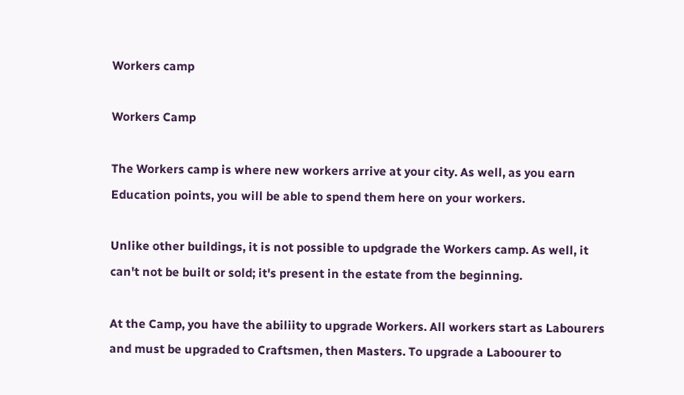Workers camp

Workers Camp

The Workers camp is where new workers arrive at your city. As well, as you earn Education points, you will be able to spend them here on your workers.

Unlike other buildings, it is not possible to updgrade the Workers camp. As well, it can't not be built or sold; it's present in the estate from the beginning.

At the Camp, you have the abiliity to upgrade Workers. All workers start as Labourers and must be upgraded to Craftsmen, then Masters. To upgrade a Laboourer to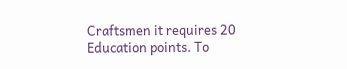Craftsmen it requires 20 Education points. To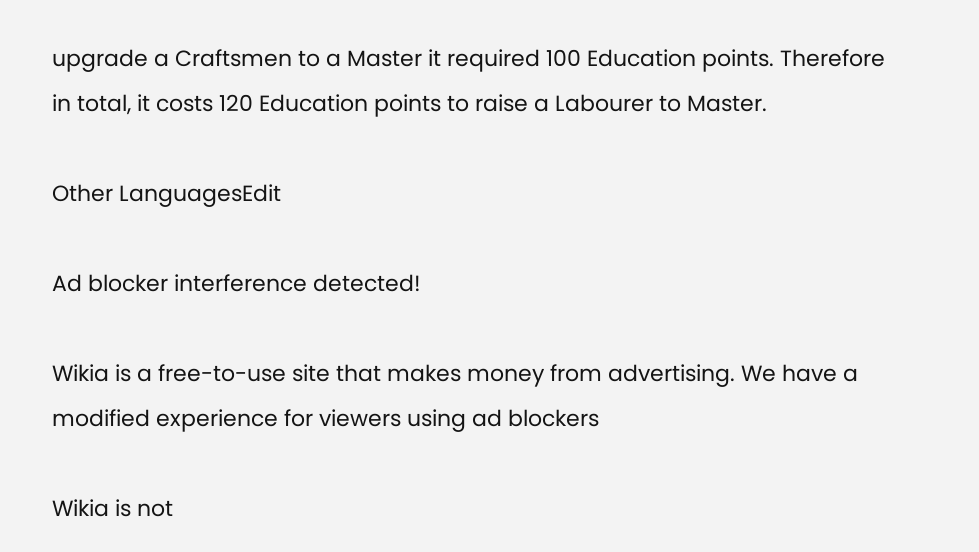upgrade a Craftsmen to a Master it required 100 Education points. Therefore in total, it costs 120 Education points to raise a Labourer to Master.

Other LanguagesEdit

Ad blocker interference detected!

Wikia is a free-to-use site that makes money from advertising. We have a modified experience for viewers using ad blockers

Wikia is not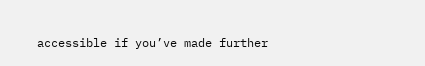accessible if you’ve made further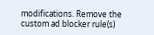modifications. Remove the custom ad blocker rule(s)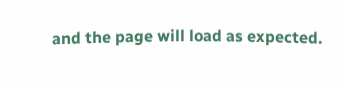and the page will load as expected.